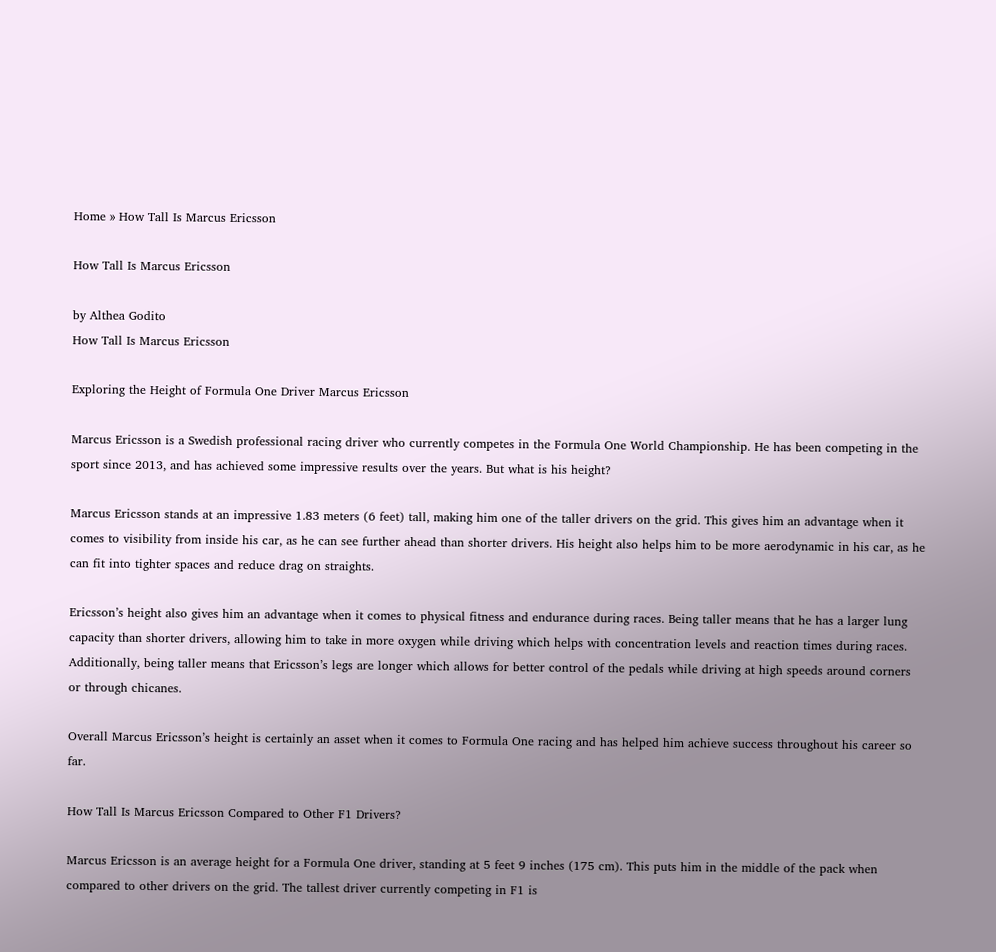Home » How Tall Is Marcus Ericsson

How Tall Is Marcus Ericsson

by Althea Godito
How Tall Is Marcus Ericsson

Exploring the Height of Formula One Driver Marcus Ericsson

Marcus Ericsson is a Swedish professional racing driver who currently competes in the Formula One World Championship. He has been competing in the sport since 2013, and has achieved some impressive results over the years. But what is his height?

Marcus Ericsson stands at an impressive 1.83 meters (6 feet) tall, making him one of the taller drivers on the grid. This gives him an advantage when it comes to visibility from inside his car, as he can see further ahead than shorter drivers. His height also helps him to be more aerodynamic in his car, as he can fit into tighter spaces and reduce drag on straights.

Ericsson’s height also gives him an advantage when it comes to physical fitness and endurance during races. Being taller means that he has a larger lung capacity than shorter drivers, allowing him to take in more oxygen while driving which helps with concentration levels and reaction times during races. Additionally, being taller means that Ericsson’s legs are longer which allows for better control of the pedals while driving at high speeds around corners or through chicanes.

Overall Marcus Ericsson’s height is certainly an asset when it comes to Formula One racing and has helped him achieve success throughout his career so far.

How Tall Is Marcus Ericsson Compared to Other F1 Drivers?

Marcus Ericsson is an average height for a Formula One driver, standing at 5 feet 9 inches (175 cm). This puts him in the middle of the pack when compared to other drivers on the grid. The tallest driver currently competing in F1 is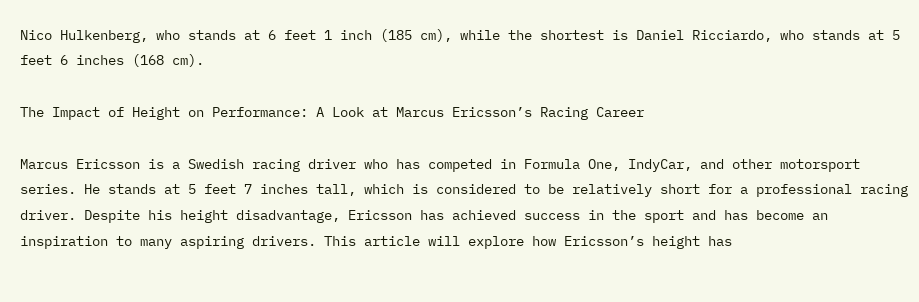Nico Hulkenberg, who stands at 6 feet 1 inch (185 cm), while the shortest is Daniel Ricciardo, who stands at 5 feet 6 inches (168 cm).

The Impact of Height on Performance: A Look at Marcus Ericsson’s Racing Career

Marcus Ericsson is a Swedish racing driver who has competed in Formula One, IndyCar, and other motorsport series. He stands at 5 feet 7 inches tall, which is considered to be relatively short for a professional racing driver. Despite his height disadvantage, Ericsson has achieved success in the sport and has become an inspiration to many aspiring drivers. This article will explore how Ericsson’s height has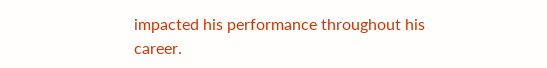impacted his performance throughout his career.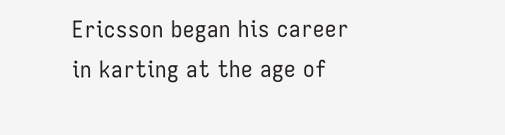Ericsson began his career in karting at the age of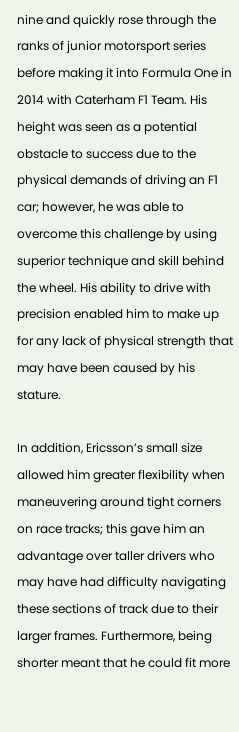nine and quickly rose through the ranks of junior motorsport series before making it into Formula One in 2014 with Caterham F1 Team. His height was seen as a potential obstacle to success due to the physical demands of driving an F1 car; however, he was able to overcome this challenge by using superior technique and skill behind the wheel. His ability to drive with precision enabled him to make up for any lack of physical strength that may have been caused by his stature.

In addition, Ericsson’s small size allowed him greater flexibility when maneuvering around tight corners on race tracks; this gave him an advantage over taller drivers who may have had difficulty navigating these sections of track due to their larger frames. Furthermore, being shorter meant that he could fit more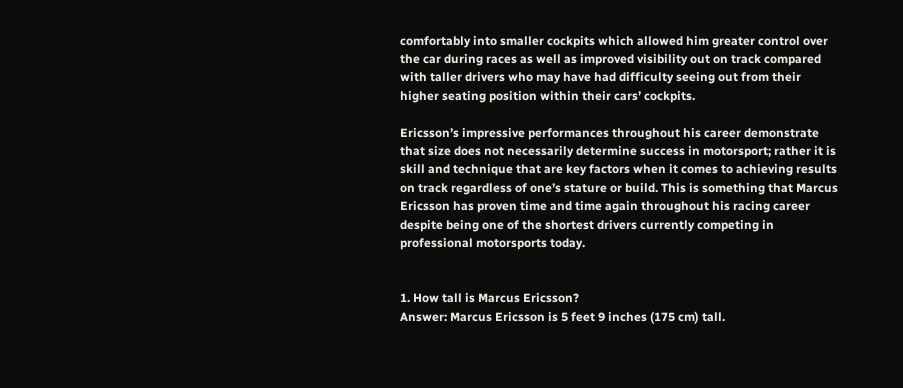comfortably into smaller cockpits which allowed him greater control over the car during races as well as improved visibility out on track compared with taller drivers who may have had difficulty seeing out from their higher seating position within their cars’ cockpits.

Ericsson’s impressive performances throughout his career demonstrate that size does not necessarily determine success in motorsport; rather it is skill and technique that are key factors when it comes to achieving results on track regardless of one’s stature or build. This is something that Marcus Ericsson has proven time and time again throughout his racing career despite being one of the shortest drivers currently competing in professional motorsports today.


1. How tall is Marcus Ericsson?
Answer: Marcus Ericsson is 5 feet 9 inches (175 cm) tall.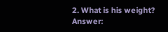2. What is his weight?
Answer: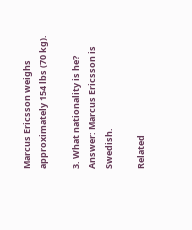Marcus Ericsson weighs approximately 154 lbs (70 kg).

3. What nationality is he?
Answer: Marcus Ericsson is Swedish.

Related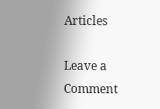Articles

Leave a Comment